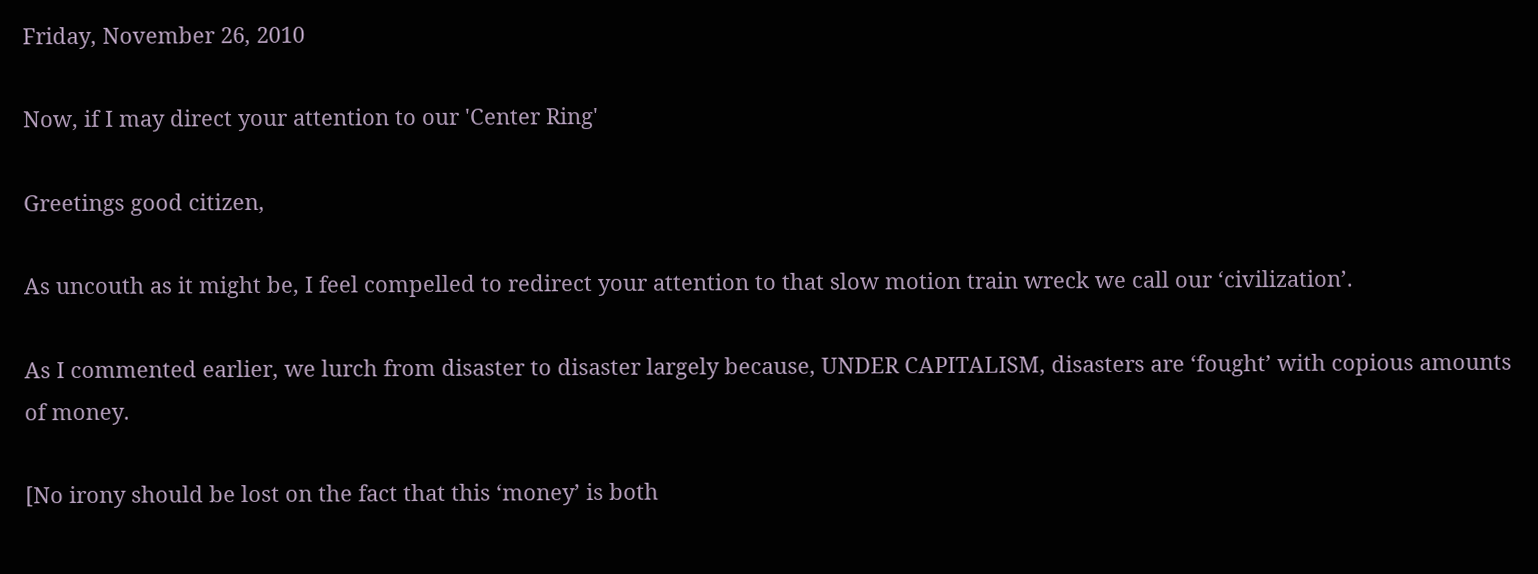Friday, November 26, 2010

Now, if I may direct your attention to our 'Center Ring'

Greetings good citizen,

As uncouth as it might be, I feel compelled to redirect your attention to that slow motion train wreck we call our ‘civilization’.

As I commented earlier, we lurch from disaster to disaster largely because, UNDER CAPITALISM, disasters are ‘fought’ with copious amounts of money.

[No irony should be lost on the fact that this ‘money’ is both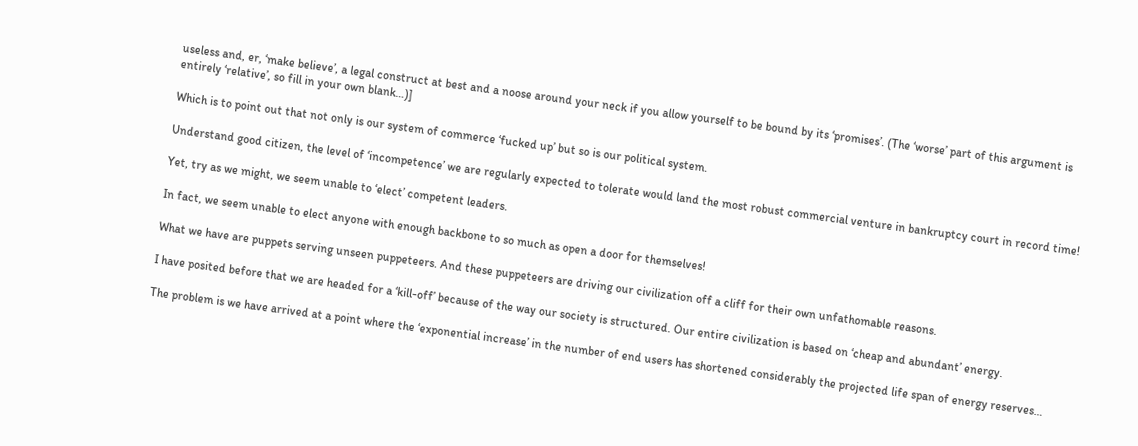useless and, er, ‘make believe’, a legal construct at best and a noose around your neck if you allow yourself to be bound by its ‘promises’. (The ‘worse’ part of this argument is entirely ‘relative’, so fill in your own blank…)]

Which is to point out that not only is our system of commerce ‘fucked up’ but so is our political system.

Understand good citizen, the level of ‘incompetence’ we are regularly expected to tolerate would land the most robust commercial venture in bankruptcy court in record time!

Yet, try as we might, we seem unable to ‘elect’ competent leaders.

In fact, we seem unable to elect anyone with enough backbone to so much as open a door for themselves!

What we have are puppets serving unseen puppeteers. And these puppeteers are driving our civilization off a cliff for their own unfathomable reasons.

I have posited before that we are headed for a ‘kill-off’ because of the way our society is structured. Our entire civilization is based on ‘cheap and abundant’ energy.

The problem is we have arrived at a point where the ‘exponential increase’ in the number of end users has shortened considerably the projected life span of energy reserves…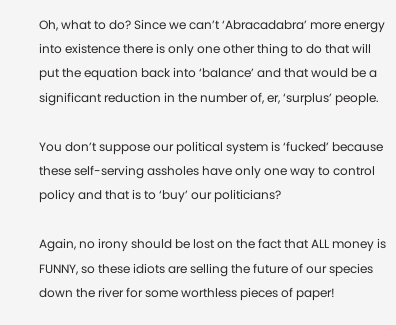Oh, what to do? Since we can’t ‘Abracadabra’ more energy into existence there is only one other thing to do that will put the equation back into ‘balance’ and that would be a significant reduction in the number of, er, ‘surplus’ people.

You don’t suppose our political system is ‘fucked’ because these self-serving assholes have only one way to control policy and that is to ‘buy’ our politicians?

Again, no irony should be lost on the fact that ALL money is FUNNY, so these idiots are selling the future of our species down the river for some worthless pieces of paper!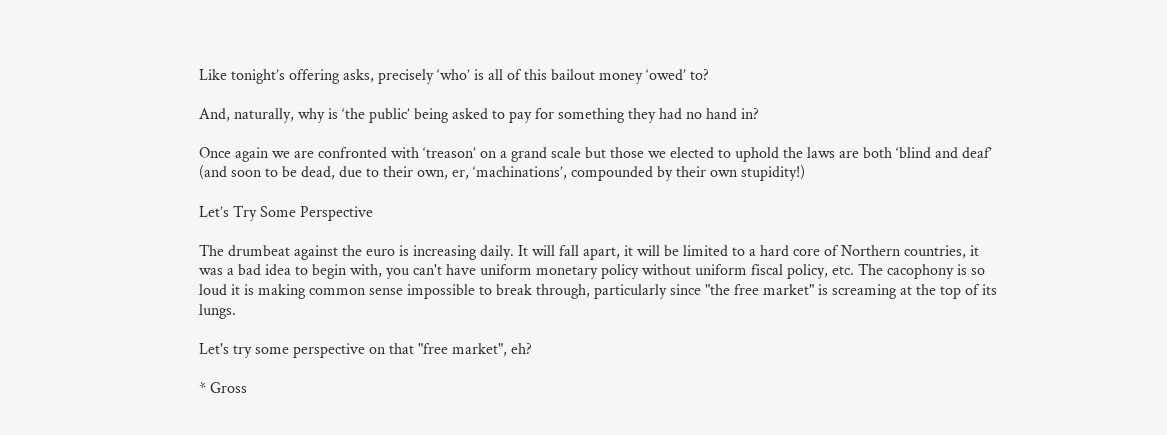Like tonight’s offering asks, precisely ‘who’ is all of this bailout money ‘owed’ to?

And, naturally, why is ‘the public’ being asked to pay for something they had no hand in?

Once again we are confronted with ‘treason’ on a grand scale but those we elected to uphold the laws are both ‘blind and deaf’ (and soon to be dead, due to their own, er, ‘machinations’, compounded by their own stupidity!)

Let’s Try Some Perspective

The drumbeat against the euro is increasing daily. It will fall apart, it will be limited to a hard core of Northern countries, it was a bad idea to begin with, you can't have uniform monetary policy without uniform fiscal policy, etc. The cacophony is so loud it is making common sense impossible to break through, particularly since "the free market" is screaming at the top of its lungs.

Let's try some perspective on that "free market", eh?

* Gross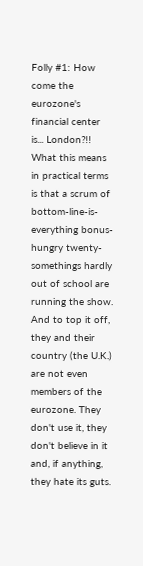Folly #1: How come the eurozone's financial center is... London?!! What this means in practical terms is that a scrum of bottom-line-is-everything bonus-hungry twenty-somethings hardly out of school are running the show. And to top it off, they and their country (the U.K.) are not even members of the eurozone. They don't use it, they don't believe in it and, if anything, they hate its guts.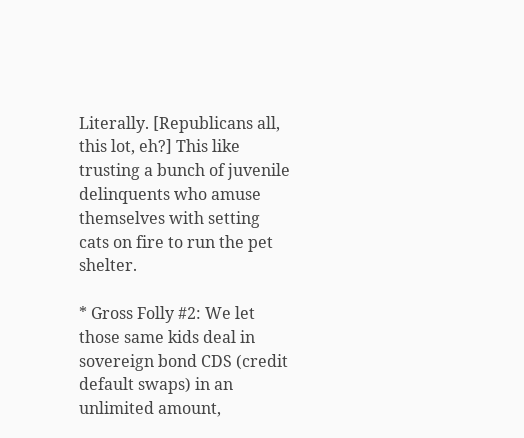Literally. [Republicans all, this lot, eh?] This like trusting a bunch of juvenile delinquents who amuse themselves with setting cats on fire to run the pet shelter.

* Gross Folly #2: We let those same kids deal in sovereign bond CDS (credit default swaps) in an unlimited amount,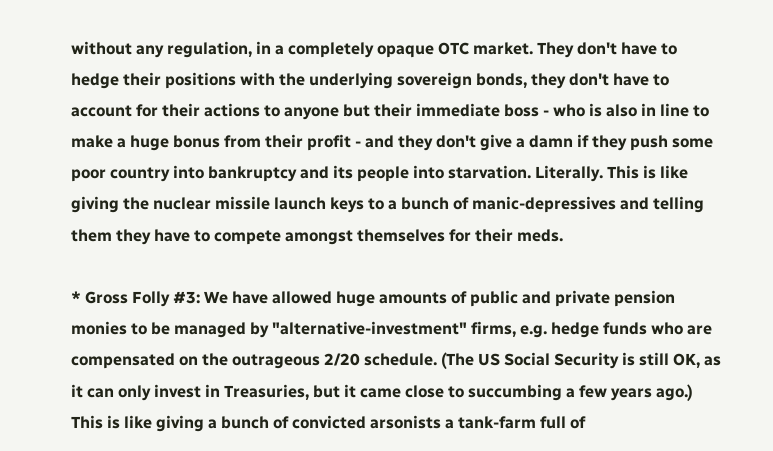without any regulation, in a completely opaque OTC market. They don't have to hedge their positions with the underlying sovereign bonds, they don't have to account for their actions to anyone but their immediate boss - who is also in line to make a huge bonus from their profit - and they don't give a damn if they push some poor country into bankruptcy and its people into starvation. Literally. This is like giving the nuclear missile launch keys to a bunch of manic-depressives and telling them they have to compete amongst themselves for their meds.

* Gross Folly #3: We have allowed huge amounts of public and private pension monies to be managed by "alternative-investment" firms, e.g. hedge funds who are compensated on the outrageous 2/20 schedule. (The US Social Security is still OK, as it can only invest in Treasuries, but it came close to succumbing a few years ago.) This is like giving a bunch of convicted arsonists a tank-farm full of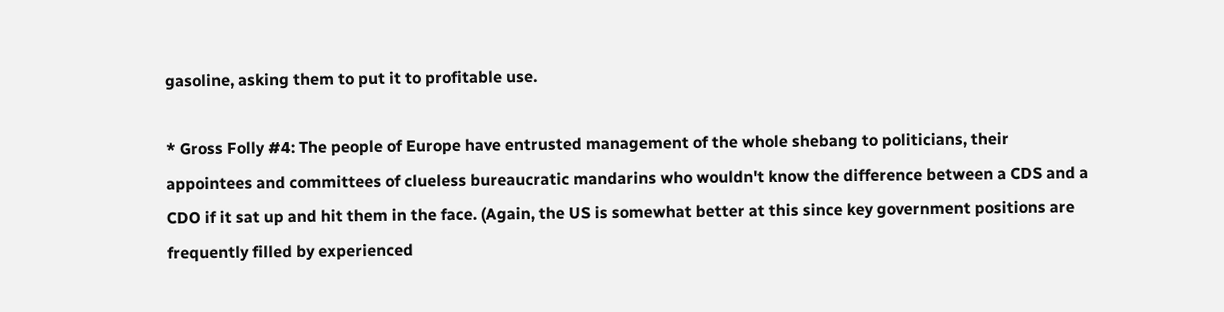gasoline, asking them to put it to profitable use.

* Gross Folly #4: The people of Europe have entrusted management of the whole shebang to politicians, their appointees and committees of clueless bureaucratic mandarins who wouldn't know the difference between a CDS and a CDO if it sat up and hit them in the face. (Again, the US is somewhat better at this since key government positions are frequently filled by experienced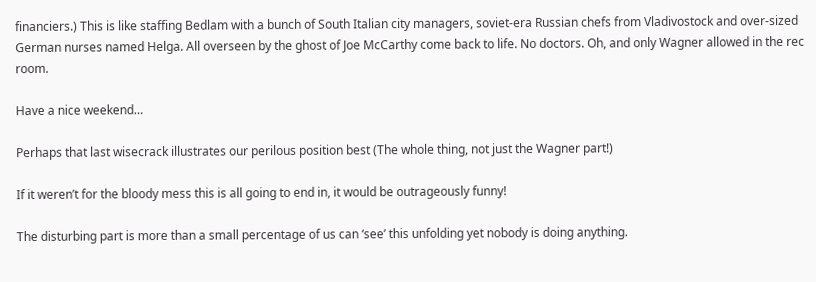financiers.) This is like staffing Bedlam with a bunch of South Italian city managers, soviet-era Russian chefs from Vladivostock and over-sized German nurses named Helga. All overseen by the ghost of Joe McCarthy come back to life. No doctors. Oh, and only Wagner allowed in the rec room.

Have a nice weekend…

Perhaps that last wisecrack illustrates our perilous position best (The whole thing, not just the Wagner part!)

If it weren’t for the bloody mess this is all going to end in, it would be outrageously funny!

The disturbing part is more than a small percentage of us can ‘see’ this unfolding yet nobody is doing anything.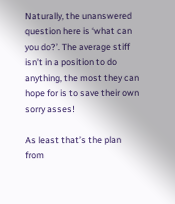Naturally, the unanswered question here is ‘what can you do?’. The average stiff isn’t in a position to do anything, the most they can hope for is to save their own sorry asses!

As least that’s the plan from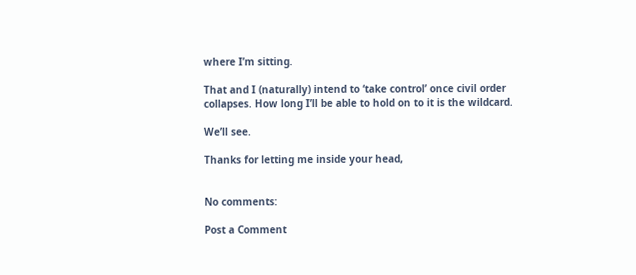where I’m sitting.

That and I (naturally) intend to ‘take control’ once civil order collapses. How long I’ll be able to hold on to it is the wildcard.

We’ll see.

Thanks for letting me inside your head,


No comments:

Post a Comment